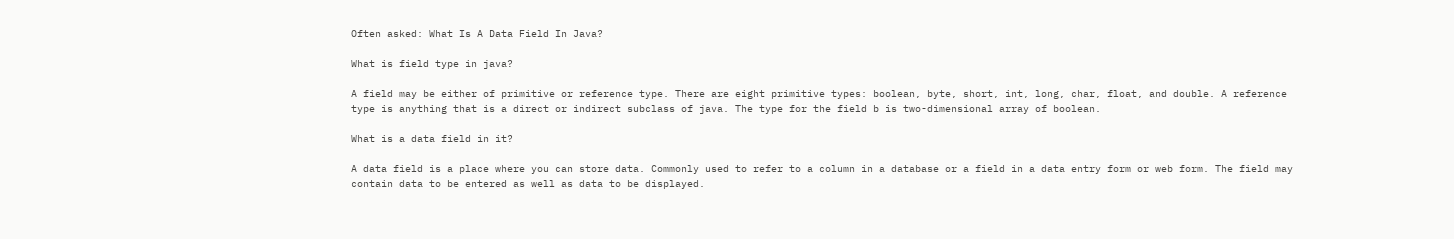Often asked: What Is A Data Field In Java?

What is field type in java?

A field may be either of primitive or reference type. There are eight primitive types: boolean, byte, short, int, long, char, float, and double. A reference type is anything that is a direct or indirect subclass of java. The type for the field b is two-dimensional array of boolean.

What is a data field in it?

A data field is a place where you can store data. Commonly used to refer to a column in a database or a field in a data entry form or web form. The field may contain data to be entered as well as data to be displayed.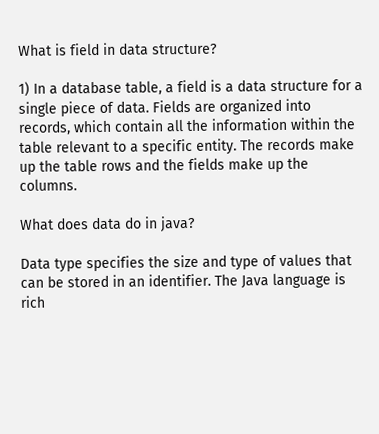What is field in data structure?

1) In a database table, a field is a data structure for a single piece of data. Fields are organized into records, which contain all the information within the table relevant to a specific entity. The records make up the table rows and the fields make up the columns.

What does data do in java?

Data type specifies the size and type of values that can be stored in an identifier. The Java language is rich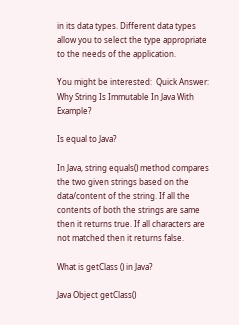in its data types. Different data types allow you to select the type appropriate to the needs of the application.

You might be interested:  Quick Answer: Why String Is Immutable In Java With Example?

Is equal to Java?

In Java, string equals() method compares the two given strings based on the data/content of the string. If all the contents of both the strings are same then it returns true. If all characters are not matched then it returns false.

What is getClass () in Java?

Java Object getClass()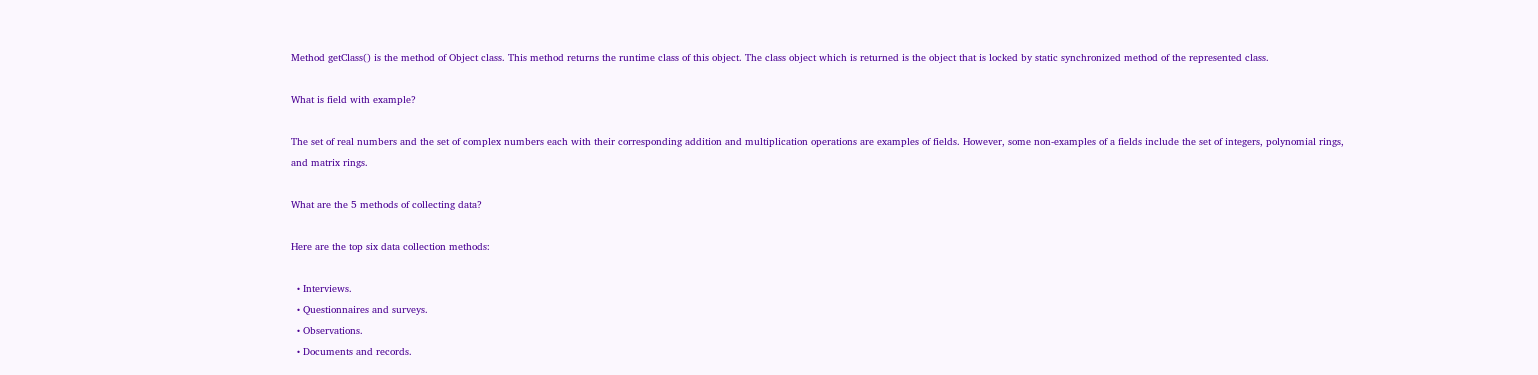Method getClass() is the method of Object class. This method returns the runtime class of this object. The class object which is returned is the object that is locked by static synchronized method of the represented class.

What is field with example?

The set of real numbers and the set of complex numbers each with their corresponding addition and multiplication operations are examples of fields. However, some non-examples of a fields include the set of integers, polynomial rings, and matrix rings.

What are the 5 methods of collecting data?

Here are the top six data collection methods:

  • Interviews.
  • Questionnaires and surveys.
  • Observations.
  • Documents and records.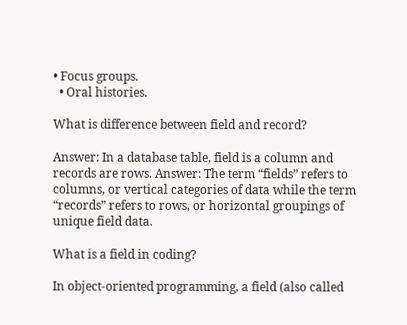• Focus groups.
  • Oral histories.

What is difference between field and record?

Answer: In a database table, field is a column and records are rows. Answer: The term “fields” refers to columns, or vertical categories of data while the term “records” refers to rows, or horizontal groupings of unique field data.

What is a field in coding?

In object-oriented programming, a field (also called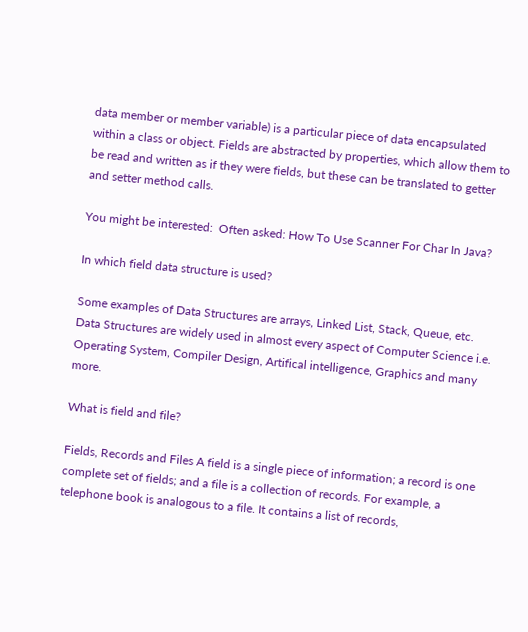data member or member variable) is a particular piece of data encapsulated within a class or object. Fields are abstracted by properties, which allow them to be read and written as if they were fields, but these can be translated to getter and setter method calls.

You might be interested:  Often asked: How To Use Scanner For Char In Java?

In which field data structure is used?

Some examples of Data Structures are arrays, Linked List, Stack, Queue, etc. Data Structures are widely used in almost every aspect of Computer Science i.e. Operating System, Compiler Design, Artifical intelligence, Graphics and many more.

What is field and file?

Fields, Records and Files A field is a single piece of information; a record is one complete set of fields; and a file is a collection of records. For example, a telephone book is analogous to a file. It contains a list of records,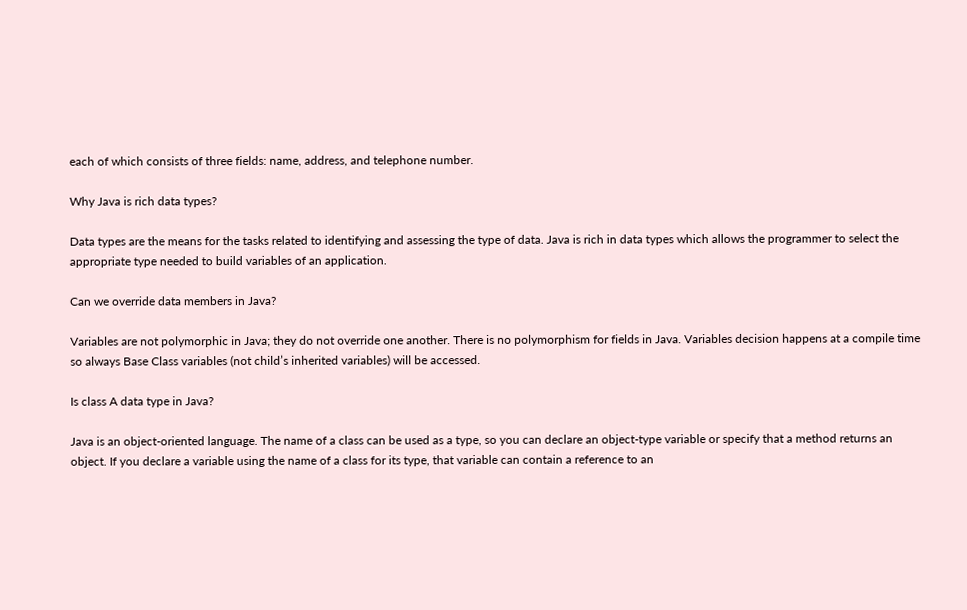each of which consists of three fields: name, address, and telephone number.

Why Java is rich data types?

Data types are the means for the tasks related to identifying and assessing the type of data. Java is rich in data types which allows the programmer to select the appropriate type needed to build variables of an application.

Can we override data members in Java?

Variables are not polymorphic in Java; they do not override one another. There is no polymorphism for fields in Java. Variables decision happens at a compile time so always Base Class variables (not child’s inherited variables) will be accessed.

Is class A data type in Java?

Java is an object-oriented language. The name of a class can be used as a type, so you can declare an object-type variable or specify that a method returns an object. If you declare a variable using the name of a class for its type, that variable can contain a reference to an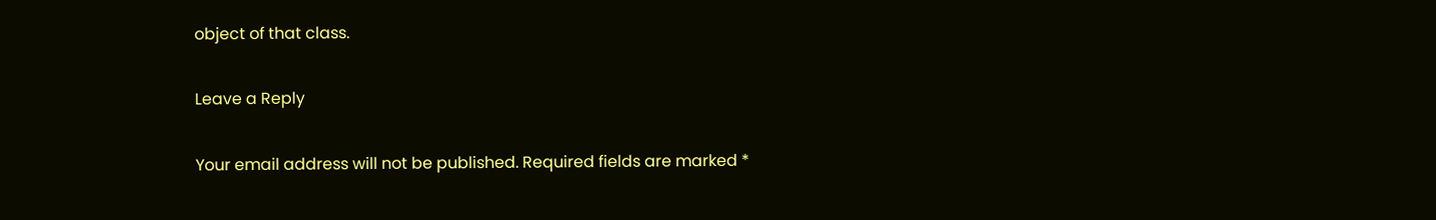object of that class.

Leave a Reply

Your email address will not be published. Required fields are marked *